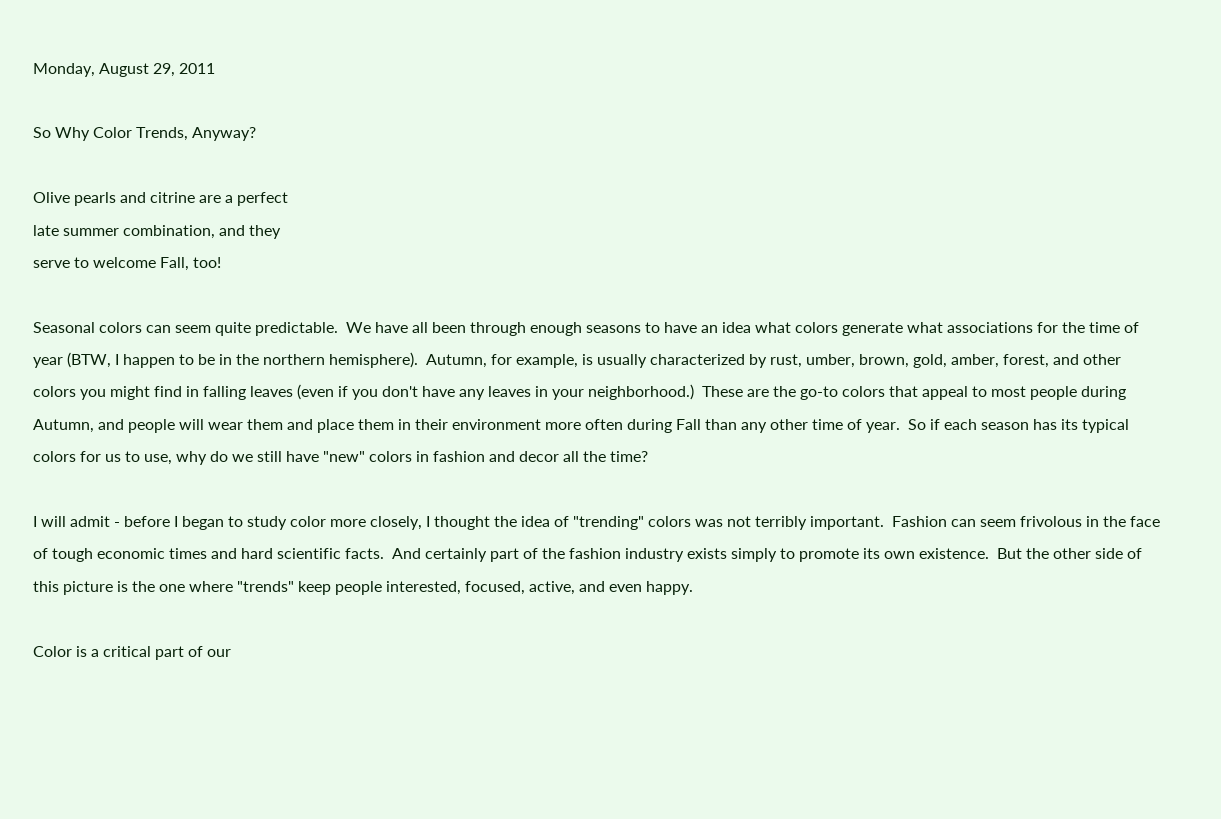Monday, August 29, 2011

So Why Color Trends, Anyway?

Olive pearls and citrine are a perfect
late summer combination, and they
serve to welcome Fall, too!

Seasonal colors can seem quite predictable.  We have all been through enough seasons to have an idea what colors generate what associations for the time of year (BTW, I happen to be in the northern hemisphere).  Autumn, for example, is usually characterized by rust, umber, brown, gold, amber, forest, and other colors you might find in falling leaves (even if you don't have any leaves in your neighborhood.)  These are the go-to colors that appeal to most people during Autumn, and people will wear them and place them in their environment more often during Fall than any other time of year.  So if each season has its typical colors for us to use, why do we still have "new" colors in fashion and decor all the time?

I will admit - before I began to study color more closely, I thought the idea of "trending" colors was not terribly important.  Fashion can seem frivolous in the face of tough economic times and hard scientific facts.  And certainly part of the fashion industry exists simply to promote its own existence.  But the other side of this picture is the one where "trends" keep people interested, focused, active, and even happy.

Color is a critical part of our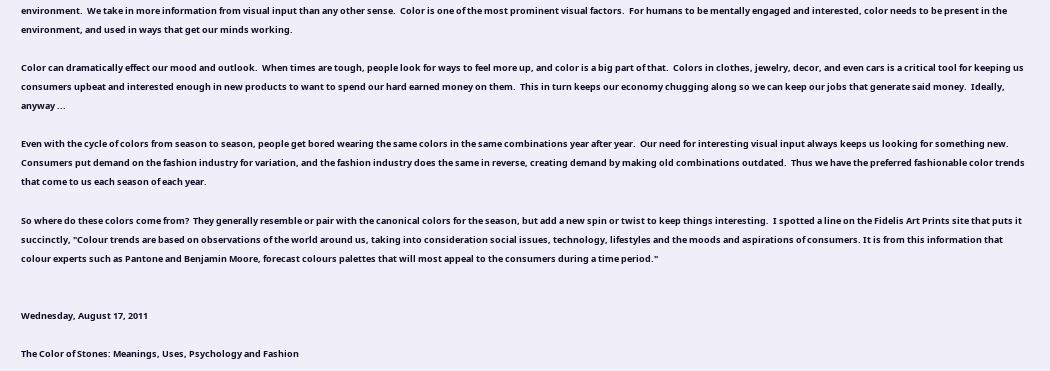environment.  We take in more information from visual input than any other sense.  Color is one of the most prominent visual factors.  For humans to be mentally engaged and interested, color needs to be present in the environment, and used in ways that get our minds working.

Color can dramatically effect our mood and outlook.  When times are tough, people look for ways to feel more up, and color is a big part of that.  Colors in clothes, jewelry, decor, and even cars is a critical tool for keeping us consumers upbeat and interested enough in new products to want to spend our hard earned money on them.  This in turn keeps our economy chugging along so we can keep our jobs that generate said money.  Ideally, anyway ...

Even with the cycle of colors from season to season, people get bored wearing the same colors in the same combinations year after year.  Our need for interesting visual input always keeps us looking for something new.  Consumers put demand on the fashion industry for variation, and the fashion industry does the same in reverse, creating demand by making old combinations outdated.  Thus we have the preferred fashionable color trends that come to us each season of each year.

So where do these colors come from?  They generally resemble or pair with the canonical colors for the season, but add a new spin or twist to keep things interesting.  I spotted a line on the Fidelis Art Prints site that puts it succinctly, "Colour trends are based on observations of the world around us, taking into consideration social issues, technology, lifestyles and the moods and aspirations of consumers. It is from this information that colour experts such as Pantone and Benjamin Moore, forecast colours palettes that will most appeal to the consumers during a time period."


Wednesday, August 17, 2011

The Color of Stones: Meanings, Uses, Psychology and Fashion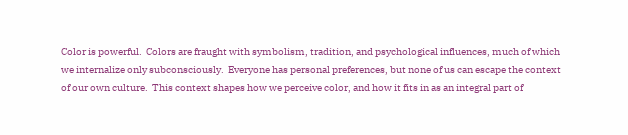Color is powerful.  Colors are fraught with symbolism, tradition, and psychological influences, much of which we internalize only subconsciously.  Everyone has personal preferences, but none of us can escape the context of our own culture.  This context shapes how we perceive color, and how it fits in as an integral part of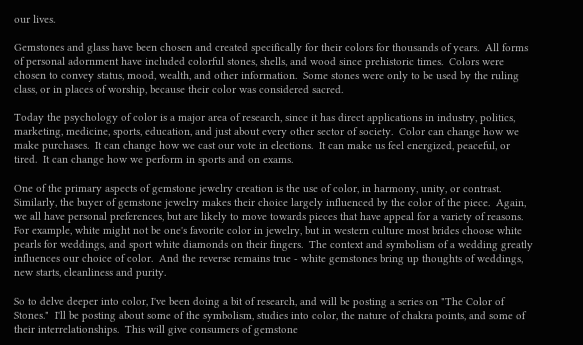our lives.

Gemstones and glass have been chosen and created specifically for their colors for thousands of years.  All forms of personal adornment have included colorful stones, shells, and wood since prehistoric times.  Colors were chosen to convey status, mood, wealth, and other information.  Some stones were only to be used by the ruling class, or in places of worship, because their color was considered sacred.

Today the psychology of color is a major area of research, since it has direct applications in industry, politics, marketing, medicine, sports, education, and just about every other sector of society.  Color can change how we make purchases.  It can change how we cast our vote in elections.  It can make us feel energized, peaceful, or tired.  It can change how we perform in sports and on exams.

One of the primary aspects of gemstone jewelry creation is the use of color, in harmony, unity, or contrast.  Similarly, the buyer of gemstone jewelry makes their choice largely influenced by the color of the piece.  Again, we all have personal preferences, but are likely to move towards pieces that have appeal for a variety of reasons.  For example, white might not be one's favorite color in jewelry, but in western culture most brides choose white pearls for weddings, and sport white diamonds on their fingers.  The context and symbolism of a wedding greatly influences our choice of color.  And the reverse remains true - white gemstones bring up thoughts of weddings, new starts, cleanliness and purity.

So to delve deeper into color, I've been doing a bit of research, and will be posting a series on "The Color of Stones."  I'll be posting about some of the symbolism, studies into color, the nature of chakra points, and some of their interrelationships.  This will give consumers of gemstone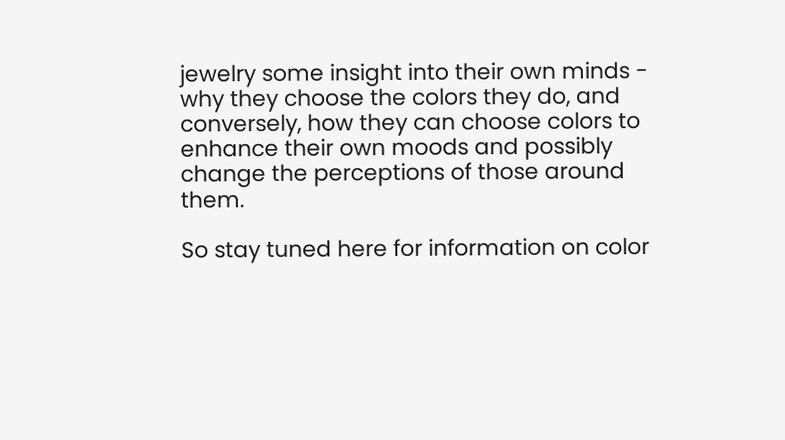jewelry some insight into their own minds - why they choose the colors they do, and conversely, how they can choose colors to enhance their own moods and possibly change the perceptions of those around them.

So stay tuned here for information on color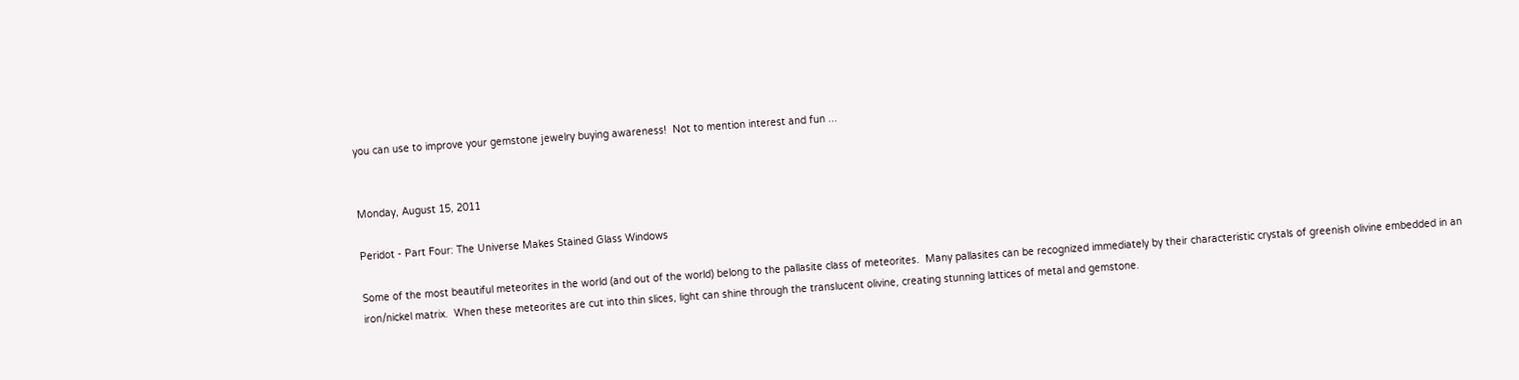you can use to improve your gemstone jewelry buying awareness!  Not to mention interest and fun ...


Monday, August 15, 2011

Peridot - Part Four: The Universe Makes Stained Glass Windows

Some of the most beautiful meteorites in the world (and out of the world) belong to the pallasite class of meteorites.  Many pallasites can be recognized immediately by their characteristic crystals of greenish olivine embedded in an iron/nickel matrix.  When these meteorites are cut into thin slices, light can shine through the translucent olivine, creating stunning lattices of metal and gemstone.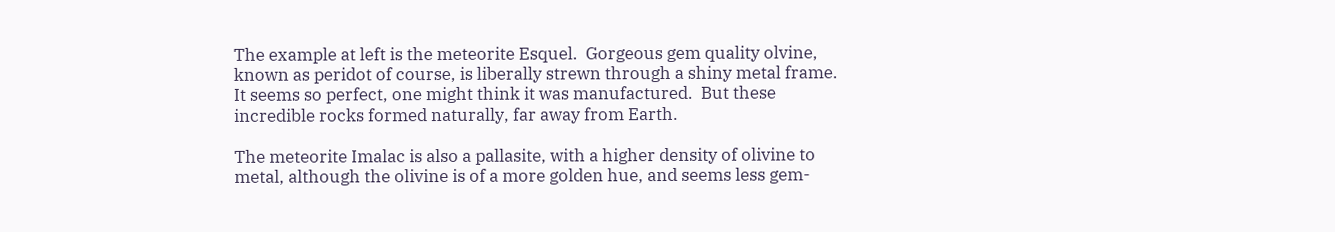The example at left is the meteorite Esquel.  Gorgeous gem quality olvine, known as peridot of course, is liberally strewn through a shiny metal frame.  It seems so perfect, one might think it was manufactured.  But these incredible rocks formed naturally, far away from Earth.

The meteorite Imalac is also a pallasite, with a higher density of olivine to metal, although the olivine is of a more golden hue, and seems less gem-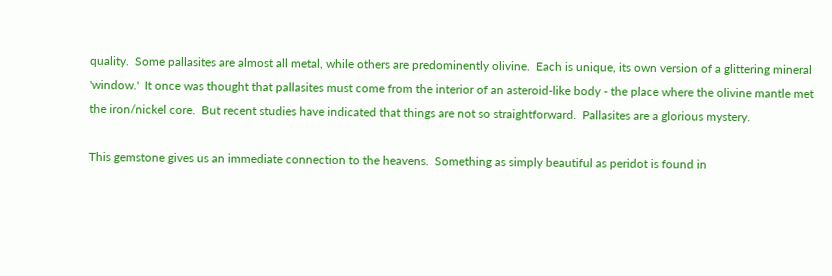quality.  Some pallasites are almost all metal, while others are predominently olivine.  Each is unique, its own version of a glittering mineral 'window.'  It once was thought that pallasites must come from the interior of an asteroid-like body - the place where the olivine mantle met the iron/nickel core.  But recent studies have indicated that things are not so straightforward.  Pallasites are a glorious mystery.

This gemstone gives us an immediate connection to the heavens.  Something as simply beautiful as peridot is found in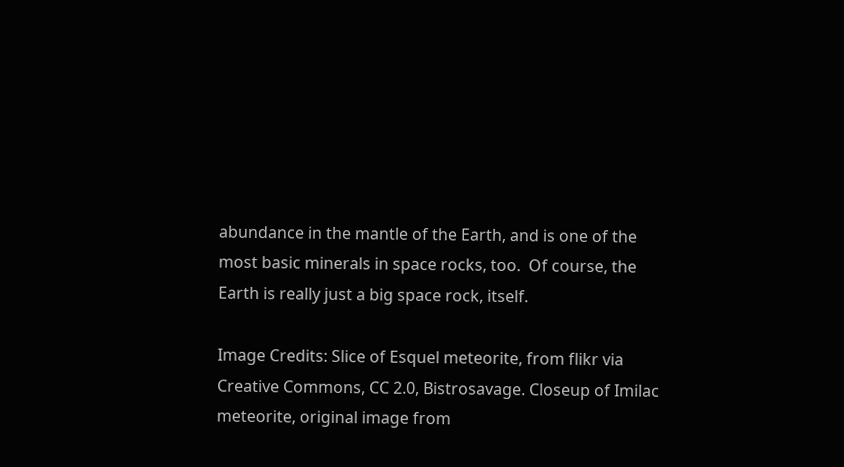abundance in the mantle of the Earth, and is one of the most basic minerals in space rocks, too.  Of course, the Earth is really just a big space rock, itself.

Image Credits: Slice of Esquel meteorite, from flikr via Creative Commons, CC 2.0, Bistrosavage. Closeup of Imilac meteorite, original image from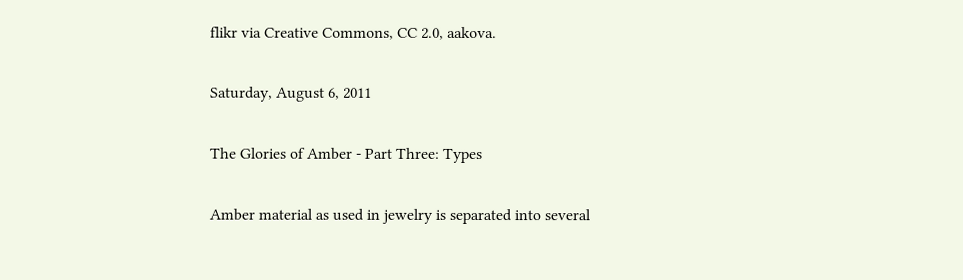flikr via Creative Commons, CC 2.0, aakova.

Saturday, August 6, 2011

The Glories of Amber - Part Three: Types

Amber material as used in jewelry is separated into several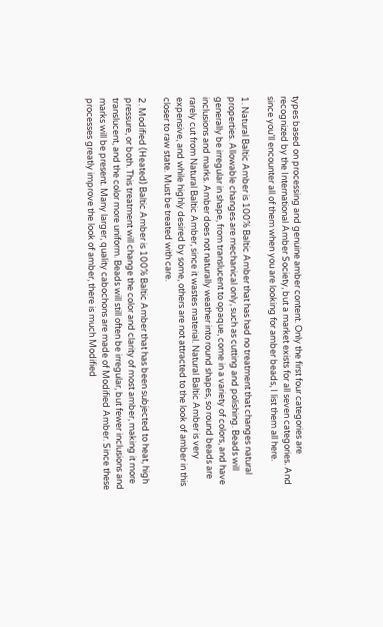types based on processing and genuine amber content. Only the first four categories are recognized by the International Amber Society, but a market exists for all seven categories. And since you’ll encounter all of them when you are looking for amber beads, I list them all here.

1. Natural Baltic Amber is 100% Baltic Amber that has had no treatment that changes natural properties. Allowable changes are mechanical only, such as cutting and polishing. Beads will generally be irregular in shape, from translucent to opaque, come in a variety of colors, and have inclusions and marks. Amber does not naturally weather into round shapes, so round beads are rarely cut from Natural Baltic Amber, since it wastes material. Natural Baltic Amber is very expensive, and while highly desired by some, others are not attracted to the look of amber in this closer to raw state. Must be treated with care.

2. Modified (Heated) Baltic Amber is 100% Baltic Amber that has been subjected to heat, high pressure, or both. This treatment will change the color and clarity of most amber, making it more translucent, and the color more uniform. Beads will still often be irregular, but fewer inclusions and marks will be present. Many larger, quality cabochons are made of Modified Amber. Since these processes greatly improve the look of amber, there is much Modified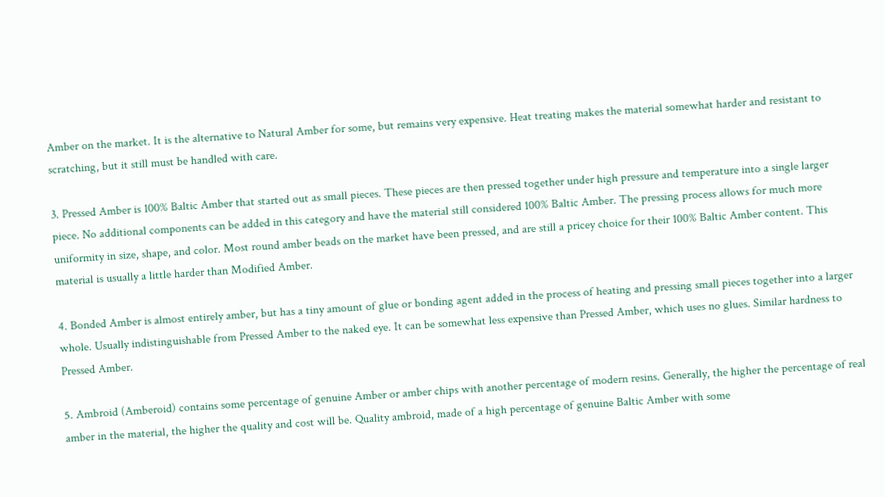Amber on the market. It is the alternative to Natural Amber for some, but remains very expensive. Heat treating makes the material somewhat harder and resistant to scratching, but it still must be handled with care.

3. Pressed Amber is 100% Baltic Amber that started out as small pieces. These pieces are then pressed together under high pressure and temperature into a single larger piece. No additional components can be added in this category and have the material still considered 100% Baltic Amber. The pressing process allows for much more uniformity in size, shape, and color. Most round amber beads on the market have been pressed, and are still a pricey choice for their 100% Baltic Amber content. This material is usually a little harder than Modified Amber.

4. Bonded Amber is almost entirely amber, but has a tiny amount of glue or bonding agent added in the process of heating and pressing small pieces together into a larger whole. Usually indistinguishable from Pressed Amber to the naked eye. It can be somewhat less expensive than Pressed Amber, which uses no glues. Similar hardness to Pressed Amber.

5. Ambroid (Amberoid) contains some percentage of genuine Amber or amber chips with another percentage of modern resins. Generally, the higher the percentage of real amber in the material, the higher the quality and cost will be. Quality ambroid, made of a high percentage of genuine Baltic Amber with some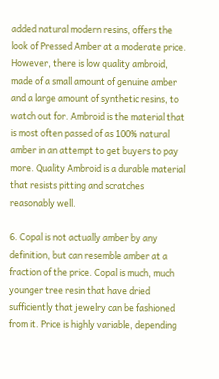added natural modern resins, offers the look of Pressed Amber at a moderate price. However, there is low quality ambroid, made of a small amount of genuine amber and a large amount of synthetic resins, to watch out for. Ambroid is the material that is most often passed of as 100% natural amber in an attempt to get buyers to pay more. Quality Ambroid is a durable material that resists pitting and scratches reasonably well.

6. Copal is not actually amber by any definition, but can resemble amber at a fraction of the price. Copal is much, much younger tree resin that have dried sufficiently that jewelry can be fashioned from it. Price is highly variable, depending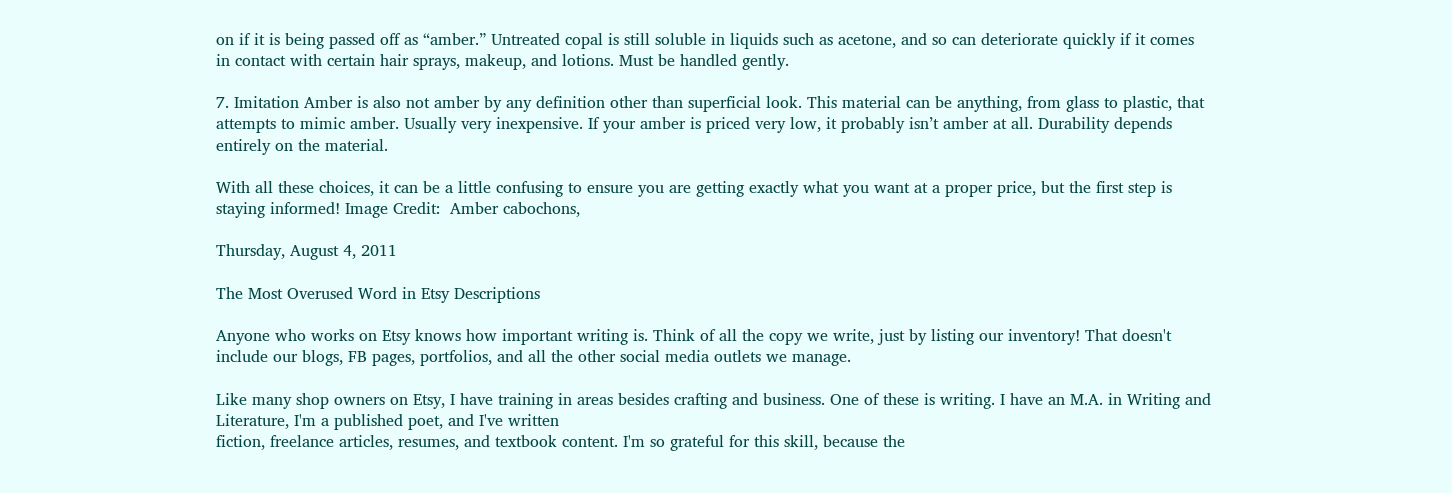on if it is being passed off as “amber.” Untreated copal is still soluble in liquids such as acetone, and so can deteriorate quickly if it comes in contact with certain hair sprays, makeup, and lotions. Must be handled gently.

7. Imitation Amber is also not amber by any definition other than superficial look. This material can be anything, from glass to plastic, that attempts to mimic amber. Usually very inexpensive. If your amber is priced very low, it probably isn’t amber at all. Durability depends entirely on the material.

With all these choices, it can be a little confusing to ensure you are getting exactly what you want at a proper price, but the first step is staying informed! Image Credit:  Amber cabochons,

Thursday, August 4, 2011

The Most Overused Word in Etsy Descriptions

Anyone who works on Etsy knows how important writing is. Think of all the copy we write, just by listing our inventory! That doesn't include our blogs, FB pages, portfolios, and all the other social media outlets we manage.

Like many shop owners on Etsy, I have training in areas besides crafting and business. One of these is writing. I have an M.A. in Writing and Literature, I'm a published poet, and I've written
fiction, freelance articles, resumes, and textbook content. I'm so grateful for this skill, because the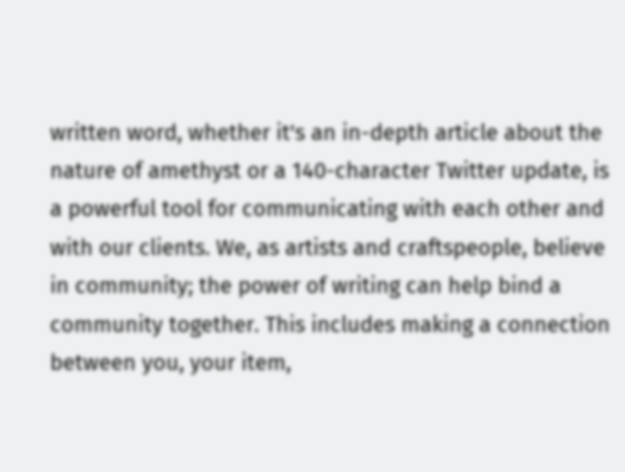written word, whether it's an in-depth article about the nature of amethyst or a 140-character Twitter update, is a powerful tool for communicating with each other and with our clients. We, as artists and craftspeople, believe in community; the power of writing can help bind a community together. This includes making a connection between you, your item,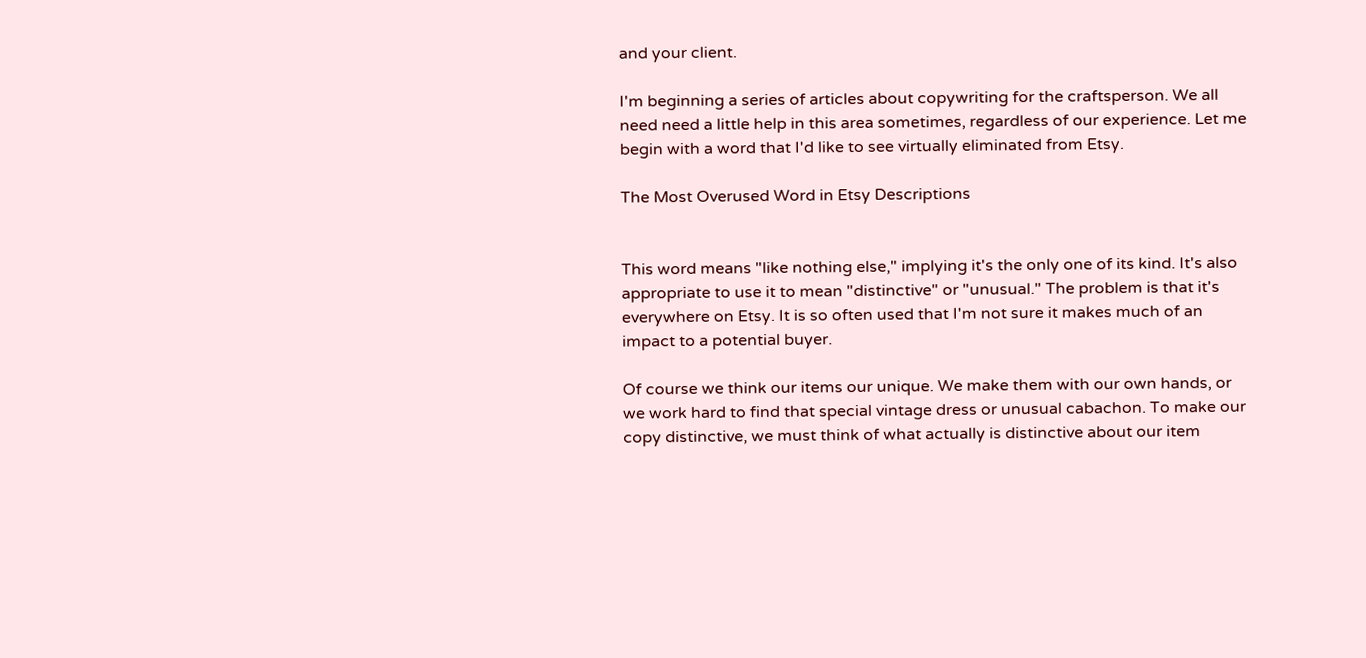and your client.

I'm beginning a series of articles about copywriting for the craftsperson. We all need need a little help in this area sometimes, regardless of our experience. Let me begin with a word that I'd like to see virtually eliminated from Etsy.

The Most Overused Word in Etsy Descriptions


This word means "like nothing else," implying it's the only one of its kind. It's also appropriate to use it to mean "distinctive" or "unusual." The problem is that it's everywhere on Etsy. It is so often used that I'm not sure it makes much of an impact to a potential buyer.

Of course we think our items our unique. We make them with our own hands, or we work hard to find that special vintage dress or unusual cabachon. To make our copy distinctive, we must think of what actually is distinctive about our item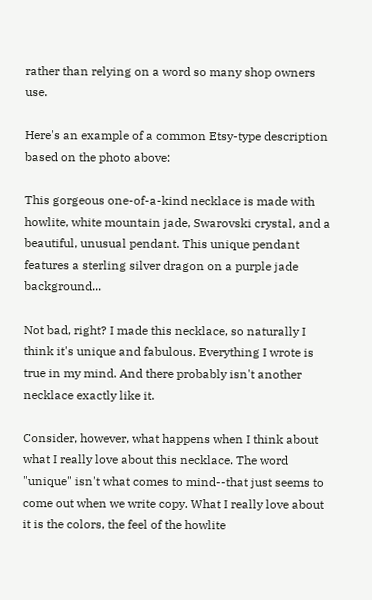rather than relying on a word so many shop owners use.

Here's an example of a common Etsy-type description based on the photo above:

This gorgeous one-of-a-kind necklace is made with howlite, white mountain jade, Swarovski crystal, and a beautiful, unusual pendant. This unique pendant features a sterling silver dragon on a purple jade background...

Not bad, right? I made this necklace, so naturally I think it's unique and fabulous. Everything I wrote is true in my mind. And there probably isn't another necklace exactly like it.

Consider, however, what happens when I think about what I really love about this necklace. The word "unique" isn't what comes to mind--that just seems to come out when we write copy. What I really love about it is the colors, the feel of the howlite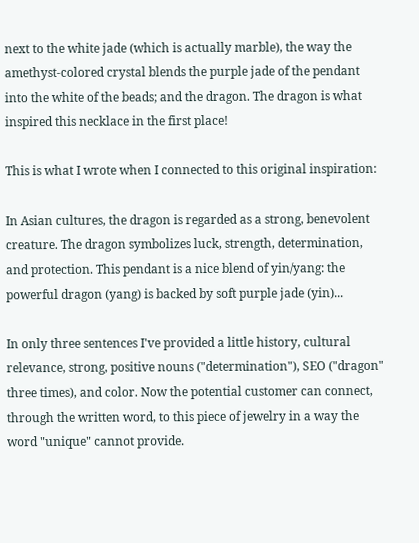next to the white jade (which is actually marble), the way the amethyst-colored crystal blends the purple jade of the pendant into the white of the beads; and the dragon. The dragon is what inspired this necklace in the first place!

This is what I wrote when I connected to this original inspiration:

In Asian cultures, the dragon is regarded as a strong, benevolent creature. The dragon symbolizes luck, strength, determination, and protection. This pendant is a nice blend of yin/yang: the powerful dragon (yang) is backed by soft purple jade (yin)...

In only three sentences I've provided a little history, cultural relevance, strong, positive nouns ("determination"), SEO ("dragon" three times), and color. Now the potential customer can connect, through the written word, to this piece of jewelry in a way the word "unique" cannot provide.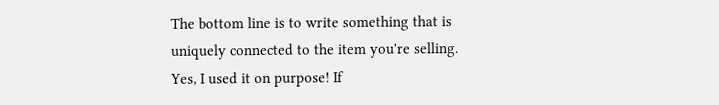The bottom line is to write something that is uniquely connected to the item you're selling. Yes, I used it on purpose! If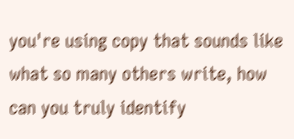you're using copy that sounds like what so many others write, how can you truly identify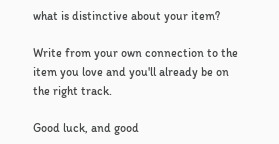what is distinctive about your item?

Write from your own connection to the item you love and you'll already be on the right track.

Good luck, and good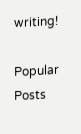writing!

Popular Posts